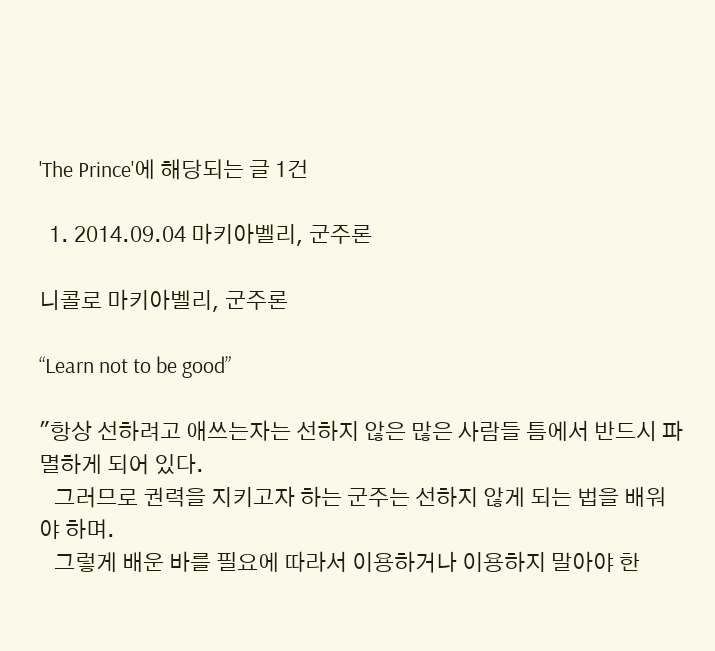'The Prince'에 해당되는 글 1건

  1. 2014.09.04 마키아벨리, 군주론

니콜로 마키아벨리, 군주론

“Learn not to be good”

"항상 선하려고 애쓰는자는 선하지 않은 많은 사람들 틈에서 반드시 파멸하게 되어 있다.
   그러므로 권력을 지키고자 하는 군주는 선하지 않게 되는 법을 배워야 하며.
   그렇게 배운 바를 필요에 따라서 이용하거나 이용하지 말아야 한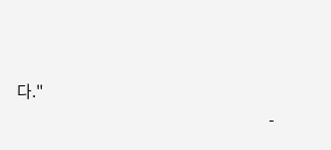다."
                                                               -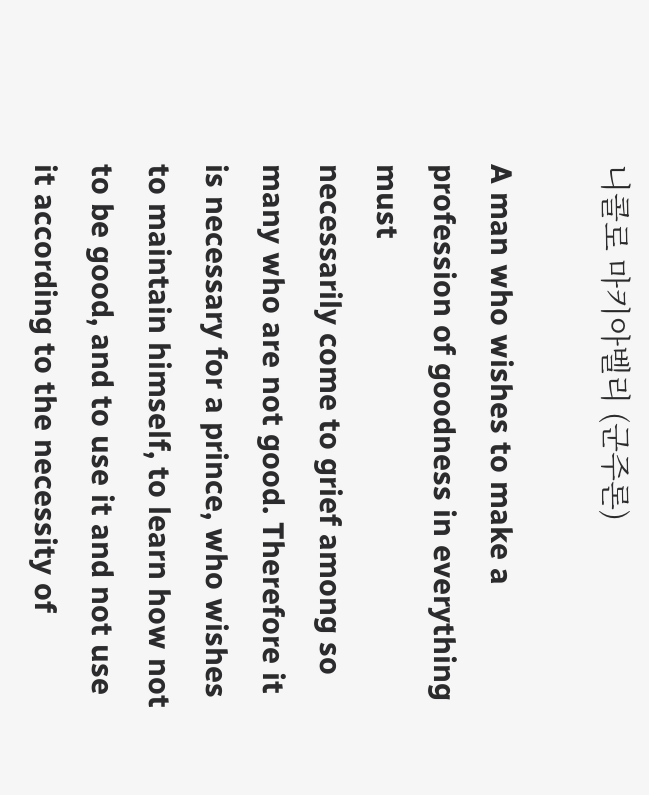니콜로 마키아벨리 (군주론)

A man who wishes to make a profession of goodness in everything must
necessarily come to grief among so many who are not good. Therefore it is necessary for a prince, who wishes to maintain himself, to learn how not to be good, and to use it and not use it according to the necessity of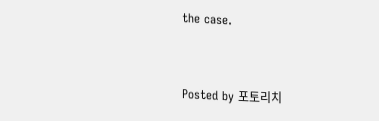the case.


Posted by 포토리치